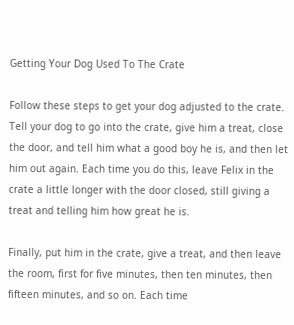Getting Your Dog Used To The Crate

Follow these steps to get your dog adjusted to the crate. Tell your dog to go into the crate, give him a treat, close the door, and tell him what a good boy he is, and then let him out again. Each time you do this, leave Felix in the crate a little longer with the door closed, still giving a treat and telling him how great he is.

Finally, put him in the crate, give a treat, and then leave the room, first for five minutes, then ten minutes, then fifteen minutes, and so on. Each time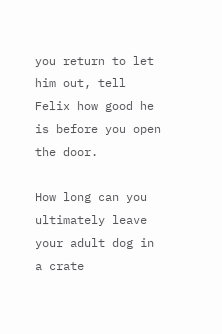you return to let him out, tell Felix how good he is before you open the door.

How long can you ultimately leave your adult dog in a crate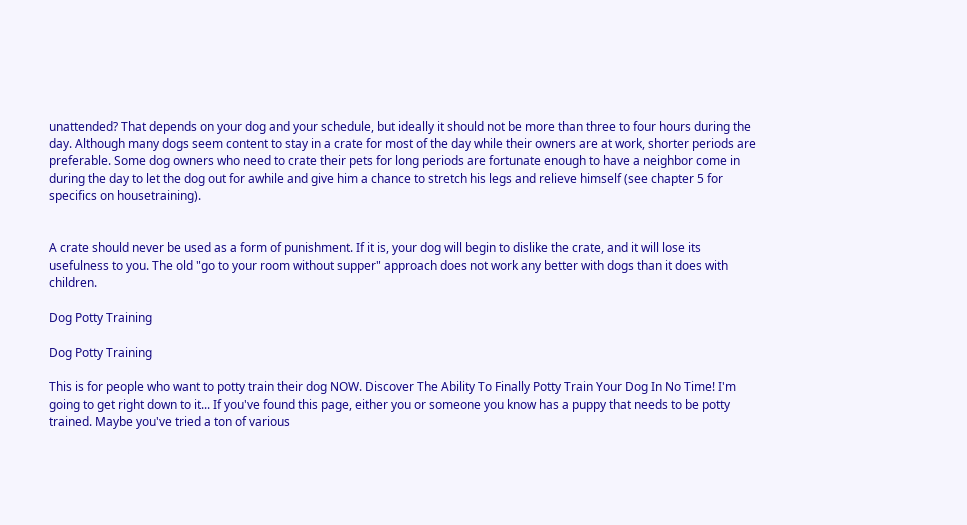unattended? That depends on your dog and your schedule, but ideally it should not be more than three to four hours during the day. Although many dogs seem content to stay in a crate for most of the day while their owners are at work, shorter periods are preferable. Some dog owners who need to crate their pets for long periods are fortunate enough to have a neighbor come in during the day to let the dog out for awhile and give him a chance to stretch his legs and relieve himself (see chapter 5 for specifics on housetraining).


A crate should never be used as a form of punishment. If it is, your dog will begin to dislike the crate, and it will lose its usefulness to you. The old "go to your room without supper" approach does not work any better with dogs than it does with children.

Dog Potty Training

Dog Potty Training

This is for people who want to potty train their dog NOW. Discover The Ability To Finally Potty Train Your Dog In No Time! I'm going to get right down to it... If you've found this page, either you or someone you know has a puppy that needs to be potty trained. Maybe you've tried a ton of various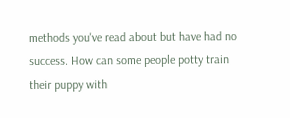methods you've read about but have had no success. How can some people potty train their puppy with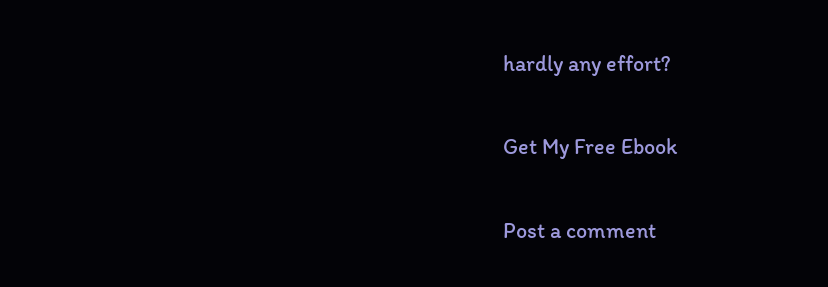hardly any effort?

Get My Free Ebook

Post a comment